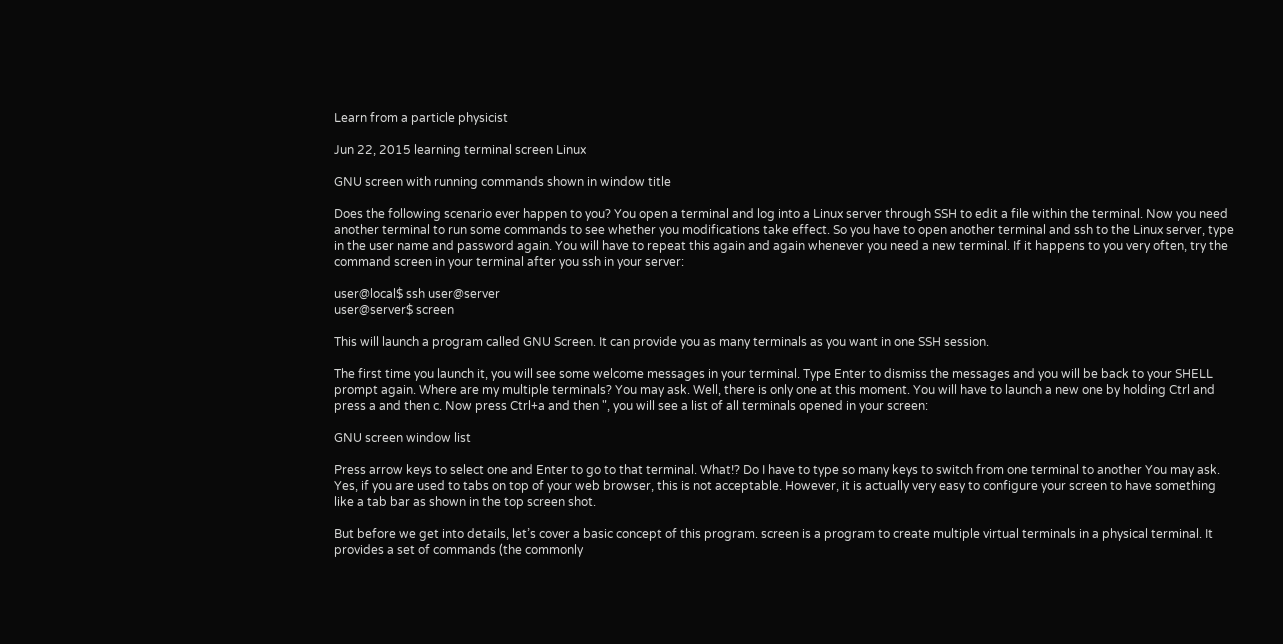Learn from a particle physicist

Jun 22, 2015 learning terminal screen Linux

GNU screen with running commands shown in window title

Does the following scenario ever happen to you? You open a terminal and log into a Linux server through SSH to edit a file within the terminal. Now you need another terminal to run some commands to see whether you modifications take effect. So you have to open another terminal and ssh to the Linux server, type in the user name and password again. You will have to repeat this again and again whenever you need a new terminal. If it happens to you very often, try the command screen in your terminal after you ssh in your server:

user@local$ ssh user@server
user@server$ screen

This will launch a program called GNU Screen. It can provide you as many terminals as you want in one SSH session.

The first time you launch it, you will see some welcome messages in your terminal. Type Enter to dismiss the messages and you will be back to your SHELL prompt again. Where are my multiple terminals? You may ask. Well, there is only one at this moment. You will have to launch a new one by holding Ctrl and press a and then c. Now press Ctrl+a and then ", you will see a list of all terminals opened in your screen:

GNU screen window list

Press arrow keys to select one and Enter to go to that terminal. What!? Do I have to type so many keys to switch from one terminal to another You may ask. Yes, if you are used to tabs on top of your web browser, this is not acceptable. However, it is actually very easy to configure your screen to have something like a tab bar as shown in the top screen shot.

But before we get into details, let’s cover a basic concept of this program. screen is a program to create multiple virtual terminals in a physical terminal. It provides a set of commands (the commonly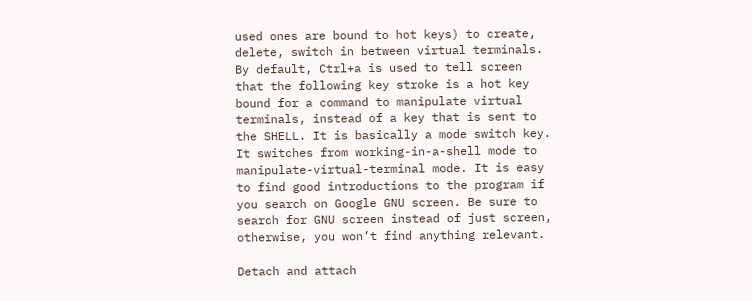used ones are bound to hot keys) to create, delete, switch in between virtual terminals. By default, Ctrl+a is used to tell screen that the following key stroke is a hot key bound for a command to manipulate virtual terminals, instead of a key that is sent to the SHELL. It is basically a mode switch key. It switches from working-in-a-shell mode to manipulate-virtual-terminal mode. It is easy to find good introductions to the program if you search on Google GNU screen. Be sure to search for GNU screen instead of just screen, otherwise, you won’t find anything relevant.

Detach and attach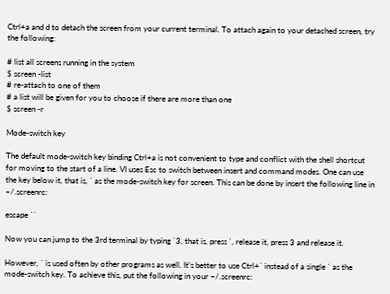Ctrl+a and d to detach the screen from your current terminal. To attach again to your detached screen, try the following:

# list all screens running in the system
$ screen -list
# re-attach to one of them
# a list will be given for you to choose if there are more than one
$ screen -r

Mode-switch key

The default mode-switch key binding Ctrl+a is not convenient to type and conflict with the shell shortcut for moving to the start of a line. VI uses Esc to switch between insert and command modes. One can use the key below it, that is, ` as the mode-switch key for screen. This can be done by insert the following line in ~/.screenrc:

escape ``

Now you can jump to the 3rd terminal by typing `3, that is, press `, release it, press 3 and release it.

However, ` is used often by other programs as well. It’s better to use Ctrl+` instead of a single ` as the mode-switch key. To achieve this, put the following in your ~/.screenrc: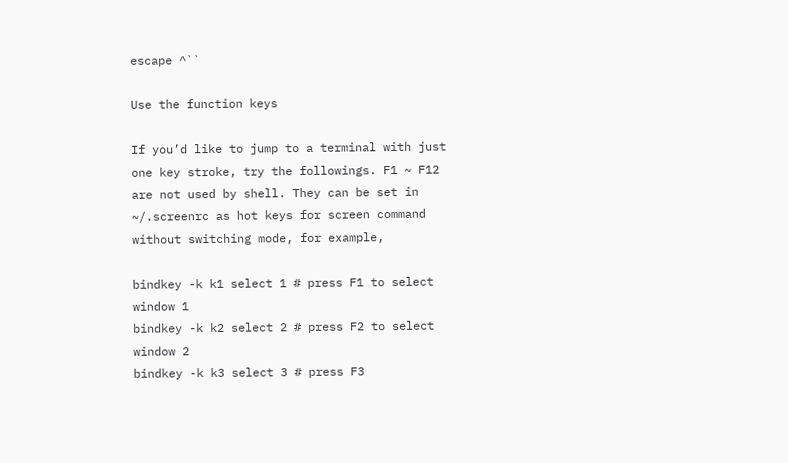escape ^``

Use the function keys

If you’d like to jump to a terminal with just one key stroke, try the followings. F1 ~ F12 are not used by shell. They can be set in ~/.screenrc as hot keys for screen command without switching mode, for example,

bindkey -k k1 select 1 # press F1 to select window 1
bindkey -k k2 select 2 # press F2 to select window 2
bindkey -k k3 select 3 # press F3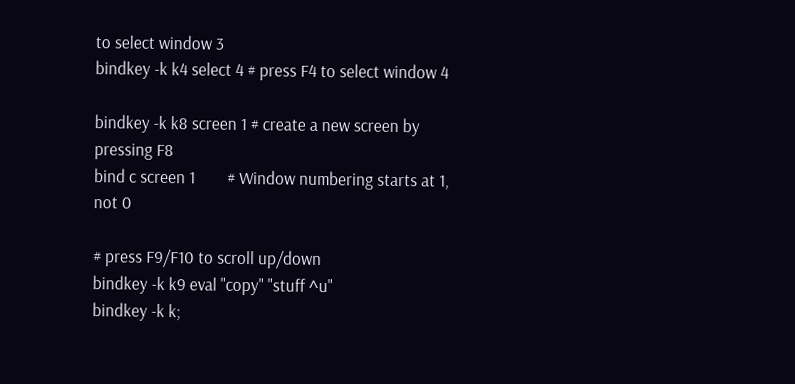to select window 3
bindkey -k k4 select 4 # press F4 to select window 4

bindkey -k k8 screen 1 # create a new screen by pressing F8
bind c screen 1        # Window numbering starts at 1, not 0

# press F9/F10 to scroll up/down
bindkey -k k9 eval "copy" "stuff ^u"
bindkey -k k;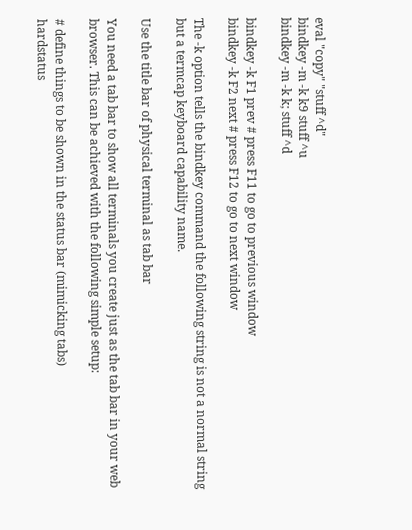eval "copy" "stuff ^d"
bindkey -m -k k9 stuff ^u
bindkey -m -k k; stuff ^d

bindkey -k F1 prev # press F11 to go to previous window
bindkey -k F2 next # press F12 to go to next window

The -k option tells the bindkey command the following string is not a normal string but a termcap keyboard capability name.

Use the title bar of physical terminal as tab bar

You need a tab bar to show all terminals you create just as the tab bar in your web browser. This can be achieved with the following simple setup:

# define things to be shown in the status bar (mimicking tabs)
hardstatus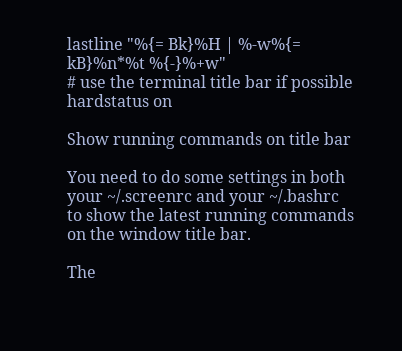lastline "%{= Bk}%H | %-w%{= kB}%n*%t %{-}%+w"
# use the terminal title bar if possible
hardstatus on

Show running commands on title bar

You need to do some settings in both your ~/.screenrc and your ~/.bashrc to show the latest running commands on the window title bar.

The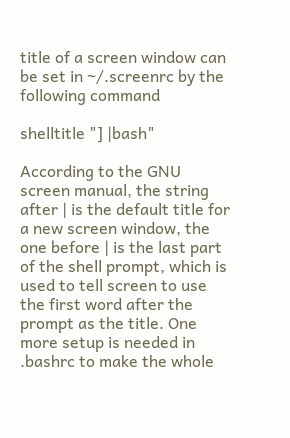title of a screen window can be set in ~/.screenrc by the following command

shelltitle "] |bash"

According to the GNU screen manual, the string after | is the default title for a new screen window, the one before | is the last part of the shell prompt, which is used to tell screen to use the first word after the prompt as the title. One more setup is needed in .bashrc to make the whole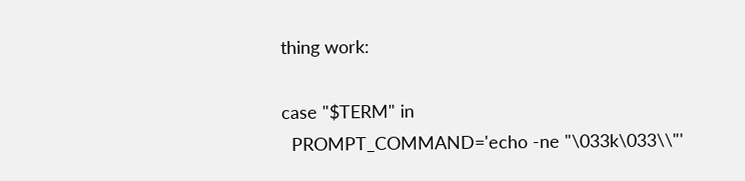thing work:

case "$TERM" in
  PROMPT_COMMAND='echo -ne "\033k\033\\"'